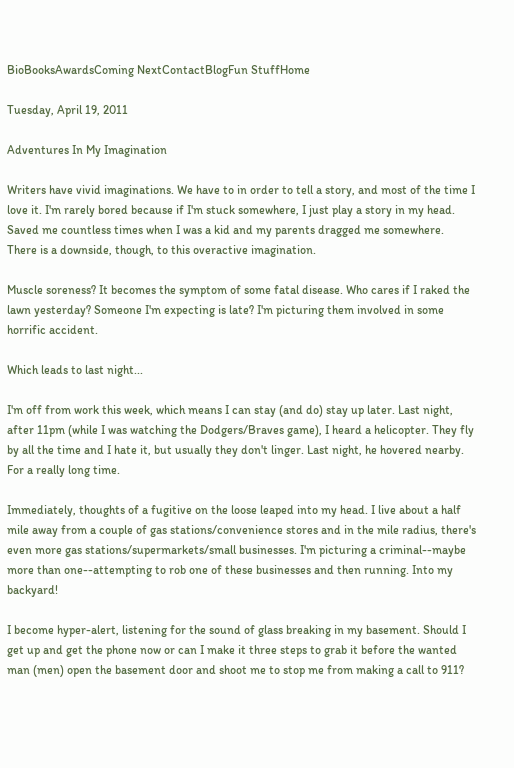BioBooksAwardsComing NextContactBlogFun StuffHome

Tuesday, April 19, 2011

Adventures In My Imagination

Writers have vivid imaginations. We have to in order to tell a story, and most of the time I love it. I'm rarely bored because if I'm stuck somewhere, I just play a story in my head. Saved me countless times when I was a kid and my parents dragged me somewhere. There is a downside, though, to this overactive imagination.

Muscle soreness? It becomes the symptom of some fatal disease. Who cares if I raked the lawn yesterday? Someone I'm expecting is late? I'm picturing them involved in some horrific accident.

Which leads to last night...

I'm off from work this week, which means I can stay (and do) stay up later. Last night, after 11pm (while I was watching the Dodgers/Braves game), I heard a helicopter. They fly by all the time and I hate it, but usually they don't linger. Last night, he hovered nearby. For a really long time.

Immediately, thoughts of a fugitive on the loose leaped into my head. I live about a half mile away from a couple of gas stations/convenience stores and in the mile radius, there's even more gas stations/supermarkets/small businesses. I'm picturing a criminal--maybe more than one--attempting to rob one of these businesses and then running. Into my backyard!

I become hyper-alert, listening for the sound of glass breaking in my basement. Should I get up and get the phone now or can I make it three steps to grab it before the wanted man (men) open the basement door and shoot me to stop me from making a call to 911?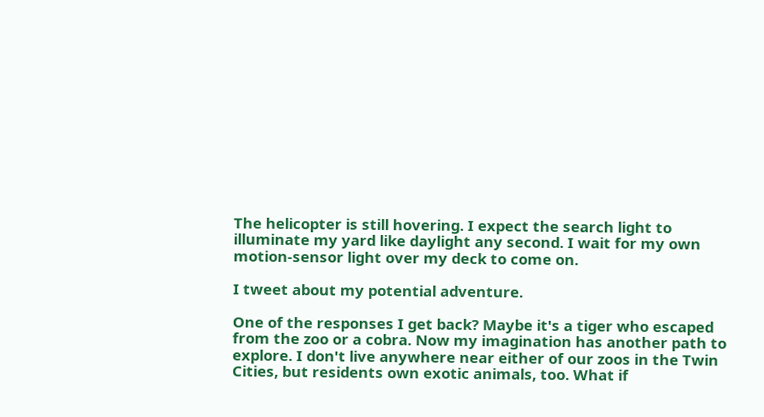The helicopter is still hovering. I expect the search light to illuminate my yard like daylight any second. I wait for my own motion-sensor light over my deck to come on.

I tweet about my potential adventure.

One of the responses I get back? Maybe it's a tiger who escaped from the zoo or a cobra. Now my imagination has another path to explore. I don't live anywhere near either of our zoos in the Twin Cities, but residents own exotic animals, too. What if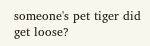someone's pet tiger did get loose?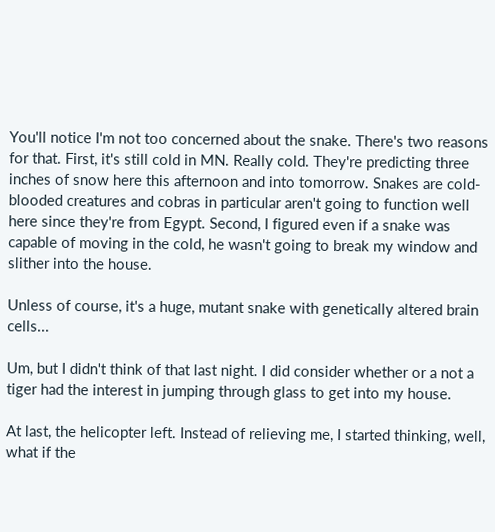You'll notice I'm not too concerned about the snake. There's two reasons for that. First, it's still cold in MN. Really cold. They're predicting three inches of snow here this afternoon and into tomorrow. Snakes are cold-blooded creatures and cobras in particular aren't going to function well here since they're from Egypt. Second, I figured even if a snake was capable of moving in the cold, he wasn't going to break my window and slither into the house.

Unless of course, it's a huge, mutant snake with genetically altered brain cells...

Um, but I didn't think of that last night. I did consider whether or a not a tiger had the interest in jumping through glass to get into my house.

At last, the helicopter left. Instead of relieving me, I started thinking, well, what if the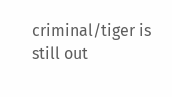criminal/tiger is still out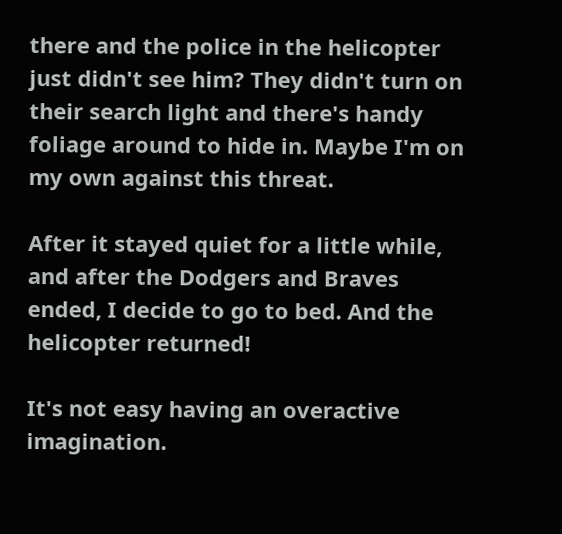there and the police in the helicopter just didn't see him? They didn't turn on their search light and there's handy foliage around to hide in. Maybe I'm on my own against this threat.

After it stayed quiet for a little while, and after the Dodgers and Braves ended, I decide to go to bed. And the helicopter returned!

It's not easy having an overactive imagination.